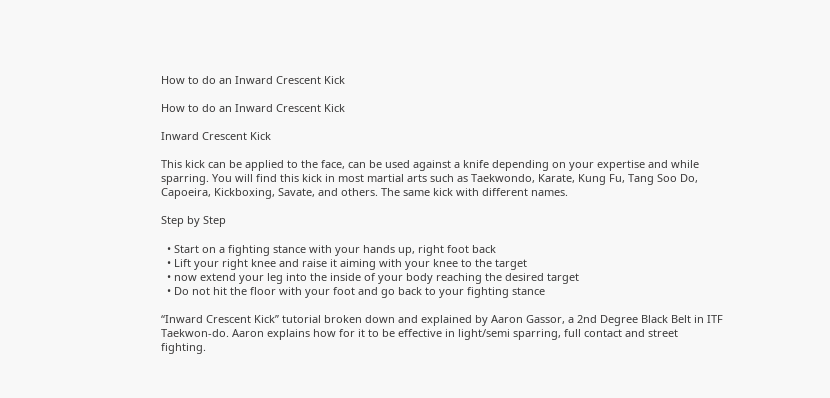How to do an Inward Crescent Kick

How to do an Inward Crescent Kick

Inward Crescent Kick

This kick can be applied to the face, can be used against a knife depending on your expertise and while sparring. You will find this kick in most martial arts such as Taekwondo, Karate, Kung Fu, Tang Soo Do, Capoeira, Kickboxing, Savate, and others. The same kick with different names.

Step by Step

  • Start on a fighting stance with your hands up, right foot back
  • Lift your right knee and raise it aiming with your knee to the target
  • now extend your leg into the inside of your body reaching the desired target
  • Do not hit the floor with your foot and go back to your fighting stance

“Inward Crescent Kick” tutorial broken down and explained by Aaron Gassor, a 2nd Degree Black Belt in ITF Taekwon-do. Aaron explains how for it to be effective in light/semi sparring, full contact and street fighting.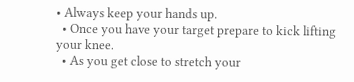• Always keep your hands up.
  • Once you have your target prepare to kick lifting your knee.
  • As you get close to stretch your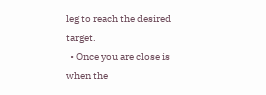leg to reach the desired target.
  • Once you are close is when the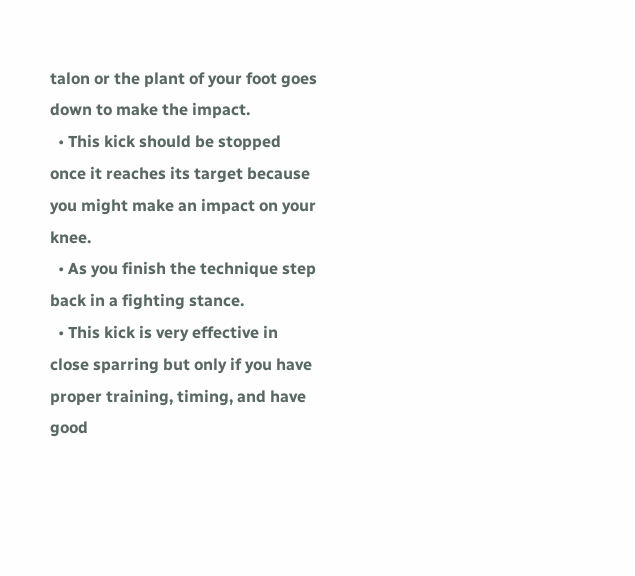talon or the plant of your foot goes down to make the impact.
  • This kick should be stopped once it reaches its target because you might make an impact on your knee.
  • As you finish the technique step back in a fighting stance.
  • This kick is very effective in close sparring but only if you have proper training, timing, and have good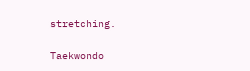stretching.

Taekwondo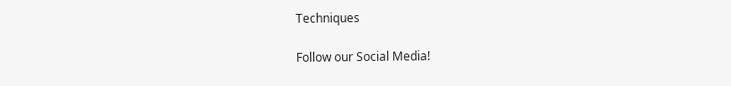Techniques

Follow our Social Media!